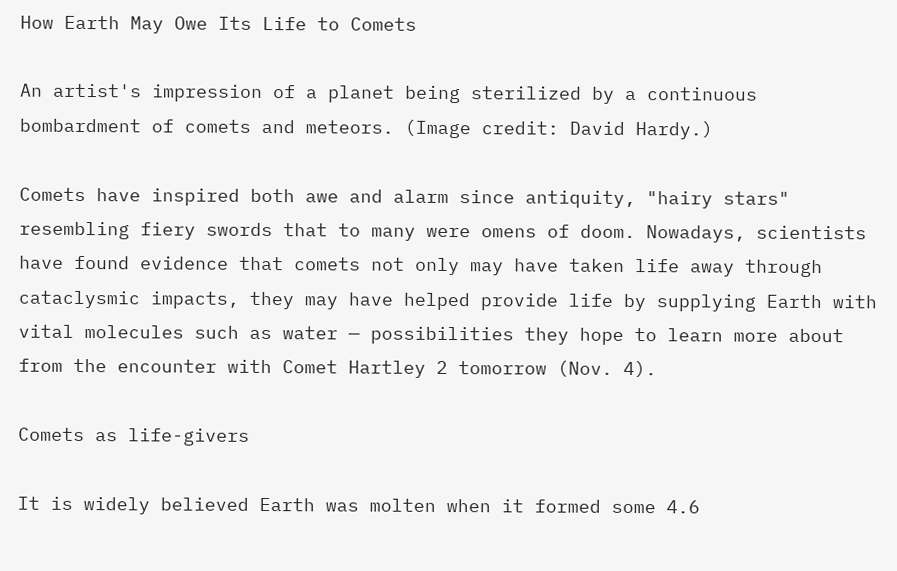How Earth May Owe Its Life to Comets

An artist's impression of a planet being sterilized by a continuous bombardment of comets and meteors. (Image credit: David Hardy.)

Comets have inspired both awe and alarm since antiquity, "hairy stars" resembling fiery swords that to many were omens of doom. Nowadays, scientists have found evidence that comets not only may have taken life away through cataclysmic impacts, they may have helped provide life by supplying Earth with vital molecules such as water — possibilities they hope to learn more about from the encounter with Comet Hartley 2 tomorrow (Nov. 4).

Comets as life-givers

It is widely believed Earth was molten when it formed some 4.6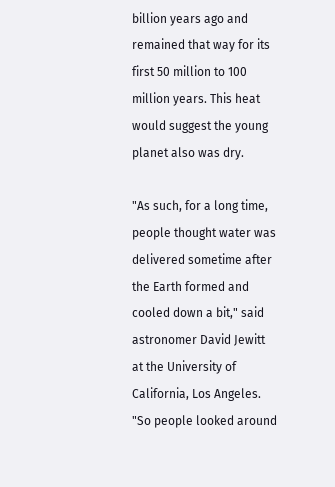billion years ago and remained that way for its first 50 million to 100 million years. This heat would suggest the young planet also was dry.

"As such, for a long time, people thought water was delivered sometime after the Earth formed and cooled down a bit," said astronomer David Jewitt at the University of California, Los Angeles. "So people looked around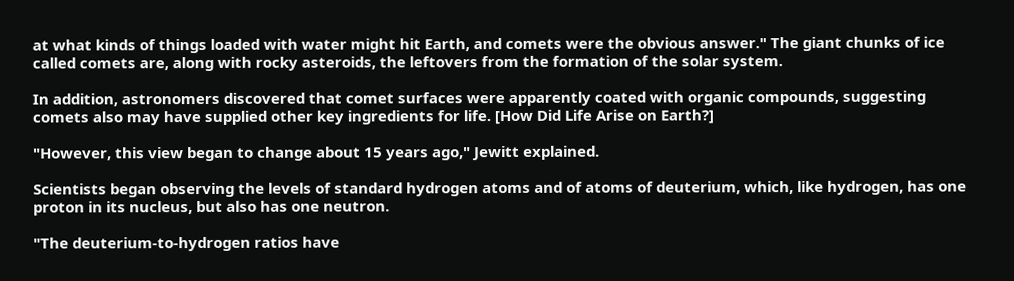at what kinds of things loaded with water might hit Earth, and comets were the obvious answer." The giant chunks of ice called comets are, along with rocky asteroids, the leftovers from the formation of the solar system.

In addition, astronomers discovered that comet surfaces were apparently coated with organic compounds, suggesting comets also may have supplied other key ingredients for life. [How Did Life Arise on Earth?]

"However, this view began to change about 15 years ago," Jewitt explained.

Scientists began observing the levels of standard hydrogen atoms and of atoms of deuterium, which, like hydrogen, has one proton in its nucleus, but also has one neutron.

"The deuterium-to-hydrogen ratios have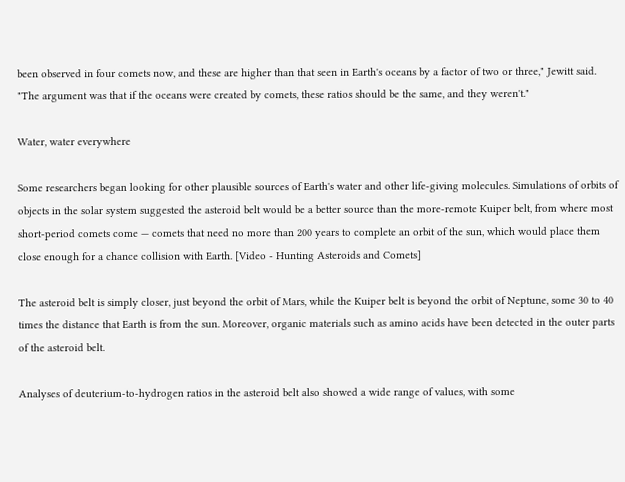been observed in four comets now, and these are higher than that seen in Earth's oceans by a factor of two or three," Jewitt said. "The argument was that if the oceans were created by comets, these ratios should be the same, and they weren't."

Water, water everywhere

Some researchers began looking for other plausible sources of Earth's water and other life-giving molecules. Simulations of orbits of objects in the solar system suggested the asteroid belt would be a better source than the more-remote Kuiper belt, from where most short-period comets come — comets that need no more than 200 years to complete an orbit of the sun, which would place them close enough for a chance collision with Earth. [Video - Hunting Asteroids and Comets]

The asteroid belt is simply closer, just beyond the orbit of Mars, while the Kuiper belt is beyond the orbit of Neptune, some 30 to 40 times the distance that Earth is from the sun. Moreover, organic materials such as amino acids have been detected in the outer parts of the asteroid belt.

Analyses of deuterium-to-hydrogen ratios in the asteroid belt also showed a wide range of values, with some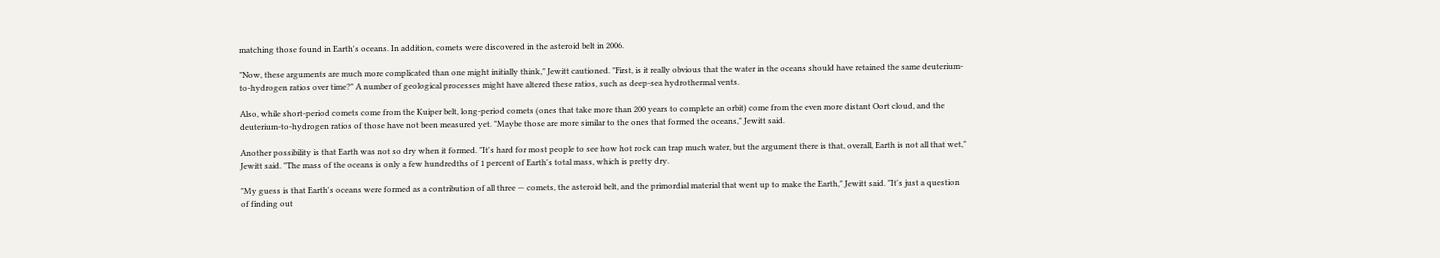matching those found in Earth's oceans. In addition, comets were discovered in the asteroid belt in 2006.

"Now, these arguments are much more complicated than one might initially think," Jewitt cautioned. "First, is it really obvious that the water in the oceans should have retained the same deuterium-to-hydrogen ratios over time?" A number of geological processes might have altered these ratios, such as deep-sea hydrothermal vents.

Also, while short-period comets come from the Kuiper belt, long-period comets (ones that take more than 200 years to complete an orbit) come from the even more distant Oort cloud, and the deuterium-to-hydrogen ratios of those have not been measured yet. "Maybe those are more similar to the ones that formed the oceans," Jewitt said.

Another possibility is that Earth was not so dry when it formed. "It's hard for most people to see how hot rock can trap much water, but the argument there is that, overall, Earth is not all that wet," Jewitt said. "The mass of the oceans is only a few hundredths of 1 percent of Earth's total mass, which is pretty dry.

"My guess is that Earth's oceans were formed as a contribution of all three — comets, the asteroid belt, and the primordial material that went up to make the Earth," Jewitt said. "It's just a question of finding out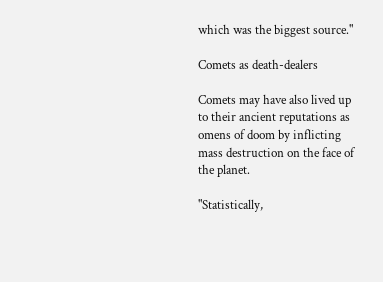which was the biggest source."

Comets as death-dealers

Comets may have also lived up to their ancient reputations as omens of doom by inflicting mass destruction on the face of the planet.

"Statistically,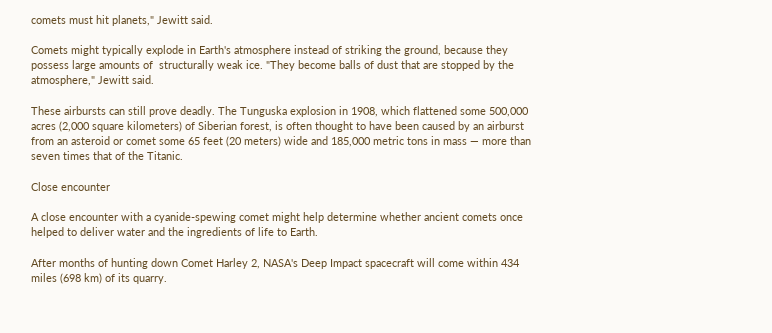comets must hit planets," Jewitt said.

Comets might typically explode in Earth's atmosphere instead of striking the ground, because they possess large amounts of  structurally weak ice. "They become balls of dust that are stopped by the atmosphere," Jewitt said.

These airbursts can still prove deadly. The Tunguska explosion in 1908, which flattened some 500,000 acres (2,000 square kilometers) of Siberian forest, is often thought to have been caused by an airburst from an asteroid or comet some 65 feet (20 meters) wide and 185,000 metric tons in mass — more than seven times that of the Titanic.

Close encounter

A close encounter with a cyanide-spewing comet might help determine whether ancient comets once helped to deliver water and the ingredients of life to Earth.

After months of hunting down Comet Harley 2, NASA's Deep Impact spacecraft will come within 434 miles (698 km) of its quarry.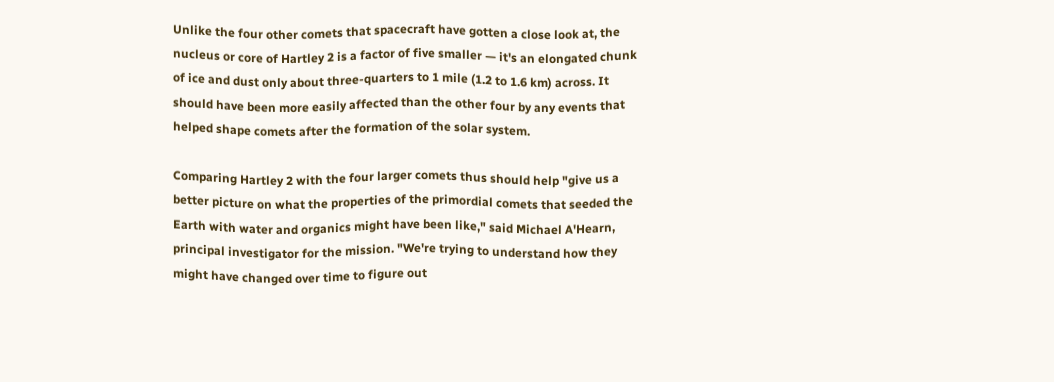Unlike the four other comets that spacecraft have gotten a close look at, the nucleus or core of Hartley 2 is a factor of five smaller — it's an elongated chunk of ice and dust only about three-quarters to 1 mile (1.2 to 1.6 km) across. It should have been more easily affected than the other four by any events that helped shape comets after the formation of the solar system.

Comparing Hartley 2 with the four larger comets thus should help "give us a better picture on what the properties of the primordial comets that seeded the Earth with water and organics might have been like," said Michael A'Hearn, principal investigator for the mission. "We're trying to understand how they might have changed over time to figure out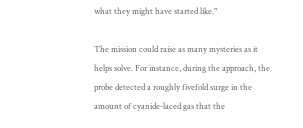what they might have started like."

The mission could raise as many mysteries as it helps solve. For instance, during the approach, the probe detected a roughly fivefold surge in the amount of cyanide-laced gas that the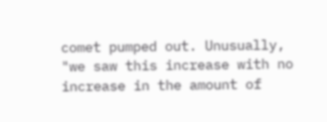comet pumped out. Unusually, "we saw this increase with no increase in the amount of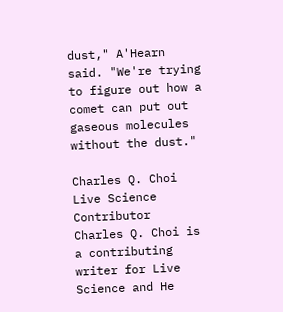dust," A'Hearn said. "We're trying to figure out how a comet can put out gaseous molecules without the dust."

Charles Q. Choi
Live Science Contributor
Charles Q. Choi is a contributing writer for Live Science and He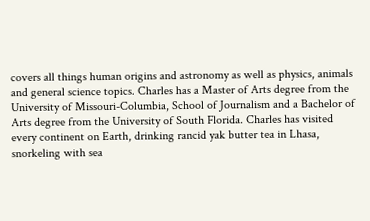covers all things human origins and astronomy as well as physics, animals and general science topics. Charles has a Master of Arts degree from the University of Missouri-Columbia, School of Journalism and a Bachelor of Arts degree from the University of South Florida. Charles has visited every continent on Earth, drinking rancid yak butter tea in Lhasa, snorkeling with sea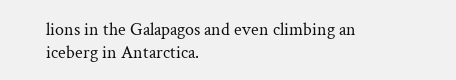lions in the Galapagos and even climbing an iceberg in Antarctica.